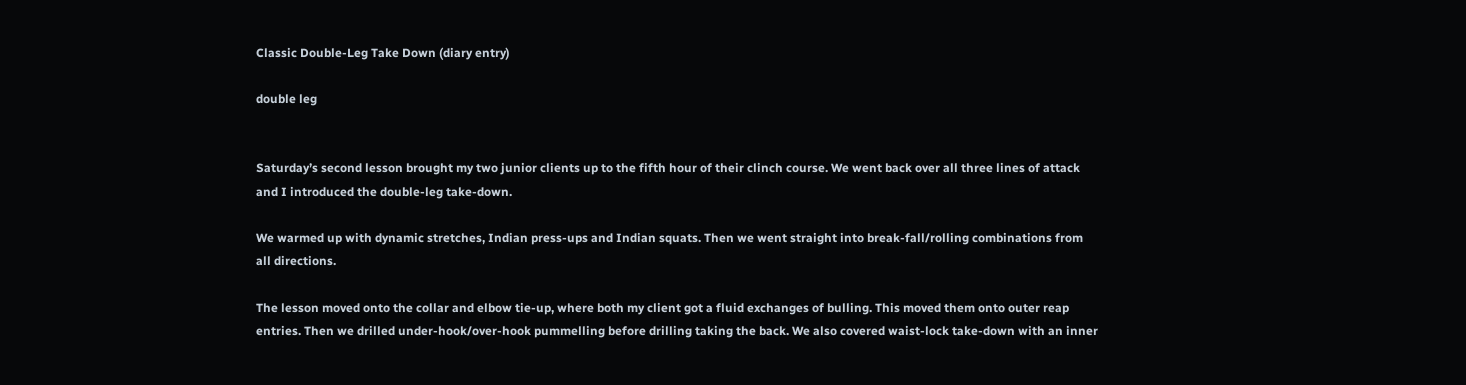Classic Double-Leg Take Down (diary entry)

double leg


Saturday’s second lesson brought my two junior clients up to the fifth hour of their clinch course. We went back over all three lines of attack and I introduced the double-leg take-down.

We warmed up with dynamic stretches, Indian press-ups and Indian squats. Then we went straight into break-fall/rolling combinations from all directions.

The lesson moved onto the collar and elbow tie-up, where both my client got a fluid exchanges of bulling. This moved them onto outer reap entries. Then we drilled under-hook/over-hook pummelling before drilling taking the back. We also covered waist-lock take-down with an inner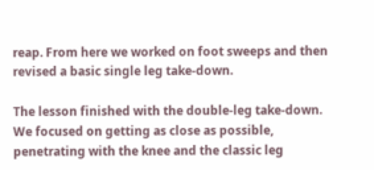reap. From here we worked on foot sweeps and then revised a basic single leg take-down.

The lesson finished with the double-leg take-down. We focused on getting as close as possible, penetrating with the knee and the classic leg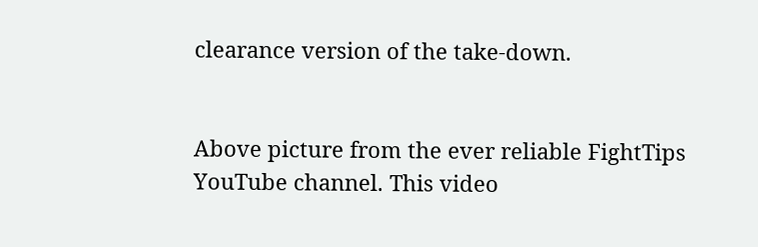clearance version of the take-down.


Above picture from the ever reliable FightTips YouTube channel. This video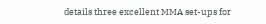details three excellent MMA set-ups for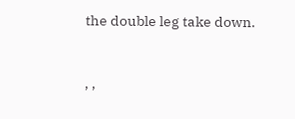the double leg take down.


, ,